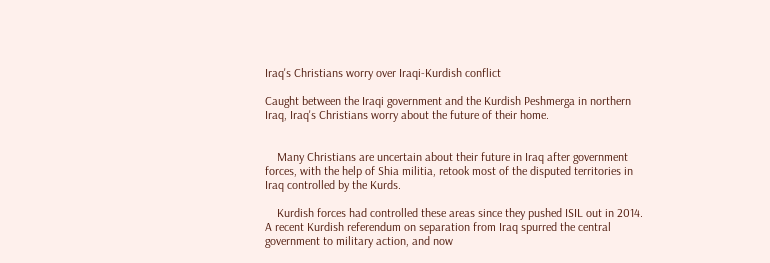Iraq's Christians worry over Iraqi-Kurdish conflict

Caught between the Iraqi government and the Kurdish Peshmerga in northern Iraq, Iraq's Christians worry about the future of their home.


    Many Christians are uncertain about their future in Iraq after government forces, with the help of Shia militia, retook most of the disputed territories in Iraq controlled by the Kurds.

    Kurdish forces had controlled these areas since they pushed ISIL out in 2014. A recent Kurdish referendum on separation from Iraq spurred the central government to military action, and now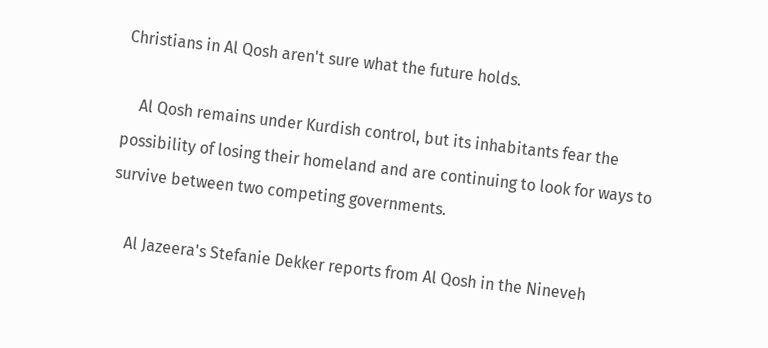Christians in Al Qosh aren't sure what the future holds.

    Al Qosh remains under Kurdish control, but its inhabitants fear the possibility of losing their homeland and are continuing to look for ways to survive between two competing governments.

    Al Jazeera's Stefanie Dekker reports from Al Qosh in the Nineveh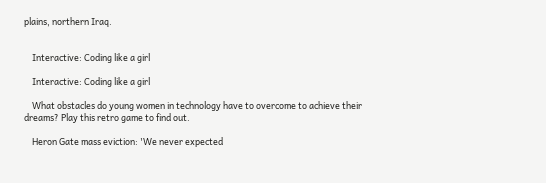plains, northern Iraq.


    Interactive: Coding like a girl

    Interactive: Coding like a girl

    What obstacles do young women in technology have to overcome to achieve their dreams? Play this retro game to find out.

    Heron Gate mass eviction: 'We never expected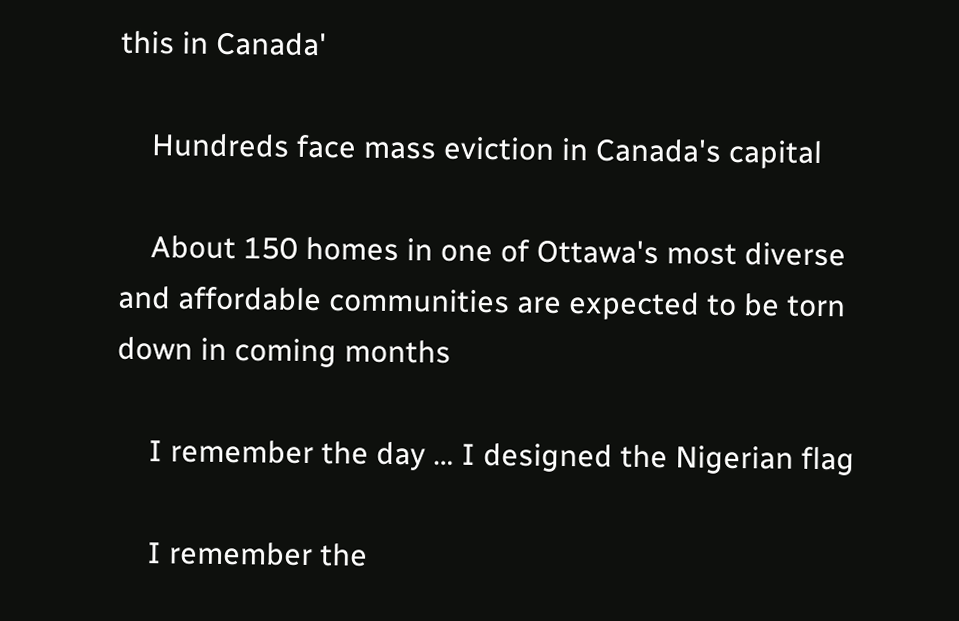this in Canada'

    Hundreds face mass eviction in Canada's capital

    About 150 homes in one of Ottawa's most diverse and affordable communities are expected to be torn down in coming months

    I remember the day … I designed the Nigerian flag

    I remember the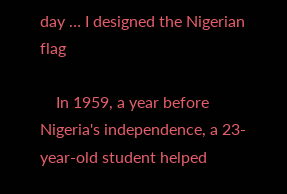day … I designed the Nigerian flag

    In 1959, a year before Nigeria's independence, a 23-year-old student helped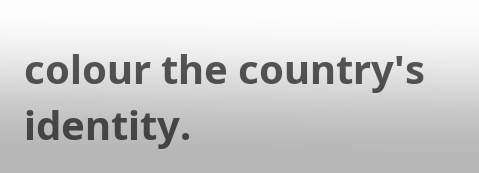colour the country's identity.